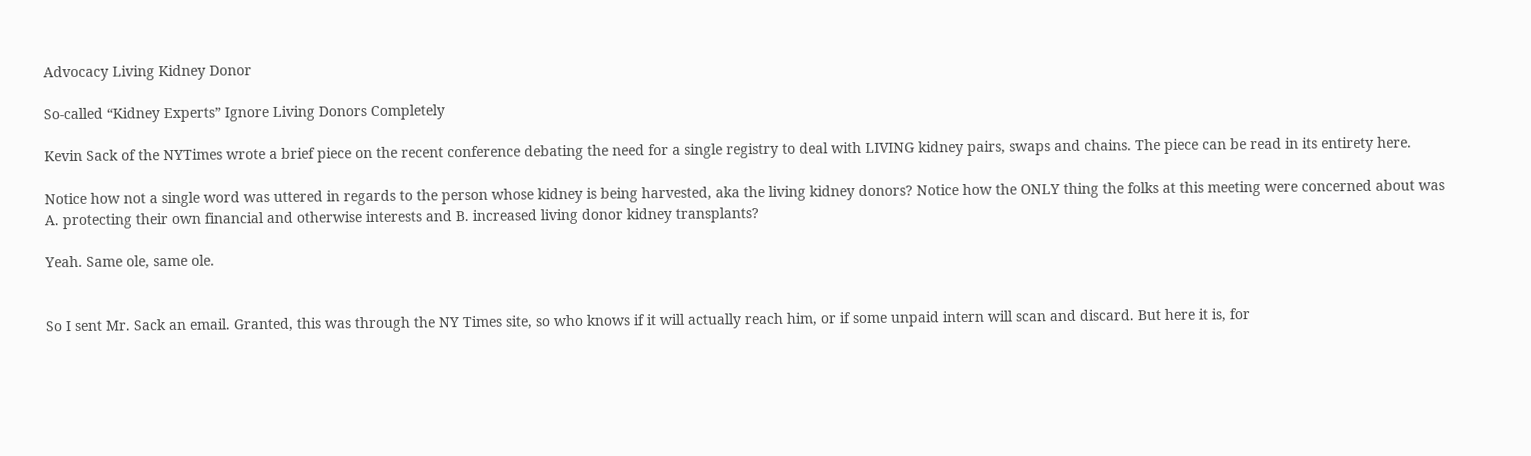Advocacy Living Kidney Donor

So-called “Kidney Experts” Ignore Living Donors Completely

Kevin Sack of the NYTimes wrote a brief piece on the recent conference debating the need for a single registry to deal with LIVING kidney pairs, swaps and chains. The piece can be read in its entirety here.

Notice how not a single word was uttered in regards to the person whose kidney is being harvested, aka the living kidney donors? Notice how the ONLY thing the folks at this meeting were concerned about was A. protecting their own financial and otherwise interests and B. increased living donor kidney transplants?

Yeah. Same ole, same ole.


So I sent Mr. Sack an email. Granted, this was through the NY Times site, so who knows if it will actually reach him, or if some unpaid intern will scan and discard. But here it is, for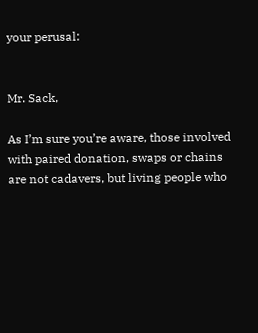your perusal:


Mr. Sack,

As I’m sure you’re aware, those involved with paired donation, swaps or chains are not cadavers, but living people who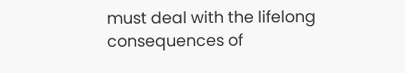must deal with the lifelong consequences of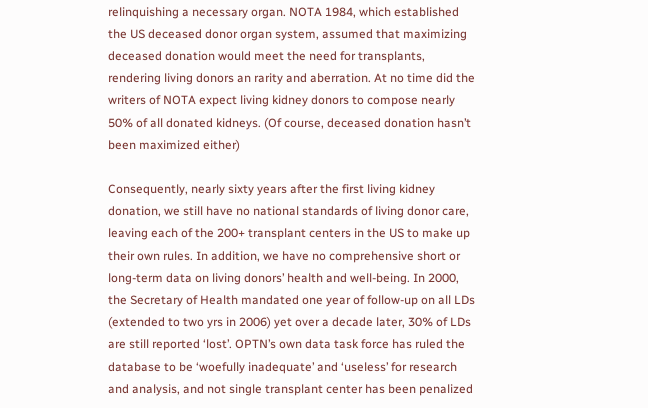relinquishing a necessary organ. NOTA 1984, which established the US deceased donor organ system, assumed that maximizing deceased donation would meet the need for transplants, rendering living donors an rarity and aberration. At no time did the writers of NOTA expect living kidney donors to compose nearly 50% of all donated kidneys. (Of course, deceased donation hasn’t been maximized either)

Consequently, nearly sixty years after the first living kidney donation, we still have no national standards of living donor care, leaving each of the 200+ transplant centers in the US to make up their own rules. In addition, we have no comprehensive short or long-term data on living donors’ health and well-being. In 2000, the Secretary of Health mandated one year of follow-up on all LDs (extended to two yrs in 2006) yet over a decade later, 30% of LDs are still reported ‘lost’. OPTN’s own data task force has ruled the database to be ‘woefully inadequate’ and ‘useless’ for research and analysis, and not single transplant center has been penalized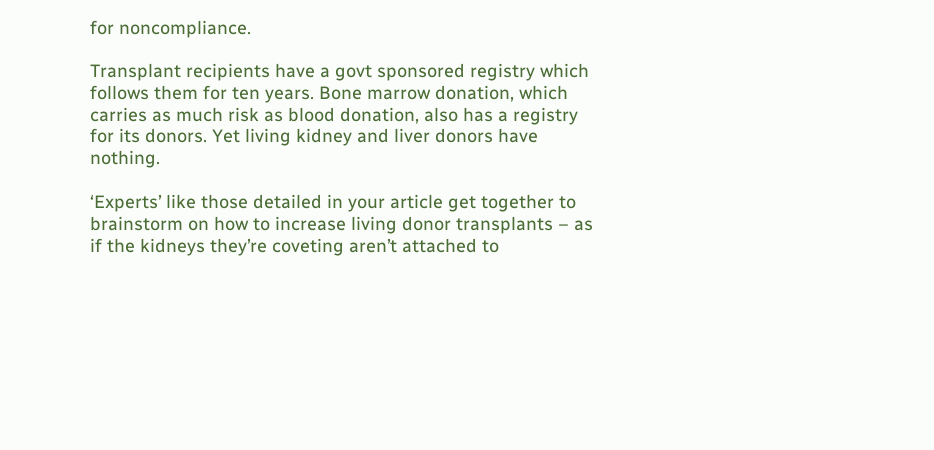for noncompliance.

Transplant recipients have a govt sponsored registry which follows them for ten years. Bone marrow donation, which carries as much risk as blood donation, also has a registry for its donors. Yet living kidney and liver donors have nothing.

‘Experts’ like those detailed in your article get together to brainstorm on how to increase living donor transplants – as if the kidneys they’re coveting aren’t attached to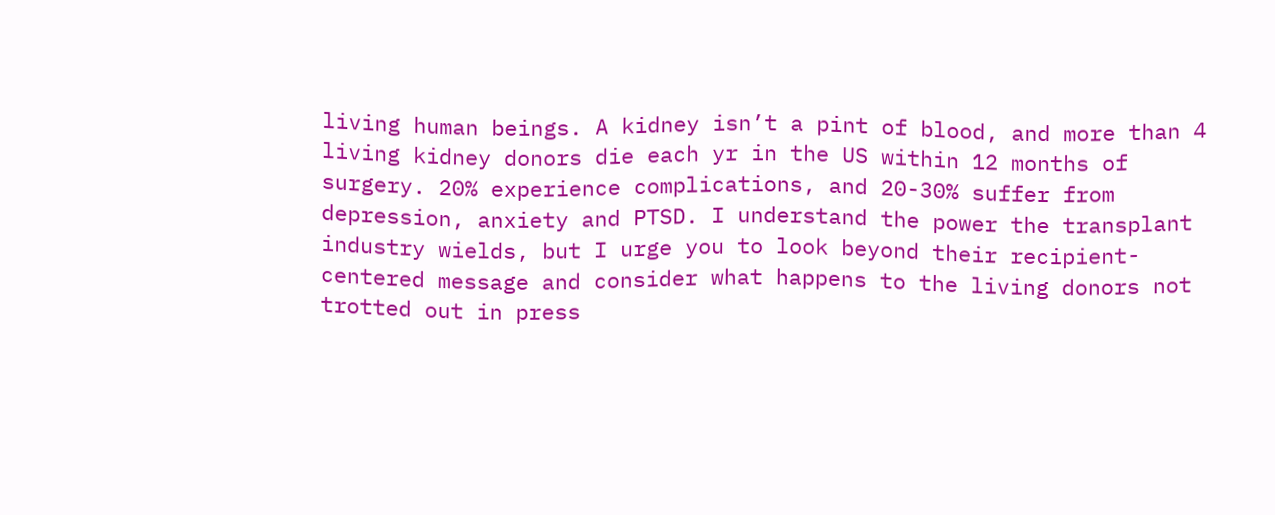living human beings. A kidney isn’t a pint of blood, and more than 4 living kidney donors die each yr in the US within 12 months of surgery. 20% experience complications, and 20-30% suffer from depression, anxiety and PTSD. I understand the power the transplant industry wields, but I urge you to look beyond their recipient-centered message and consider what happens to the living donors not trotted out in press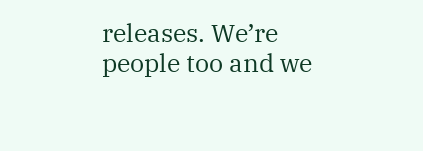releases. We’re people too and we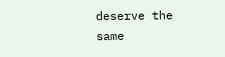deserve the same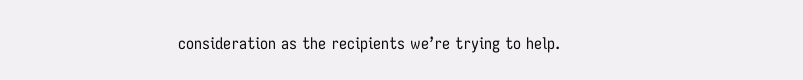consideration as the recipients we’re trying to help.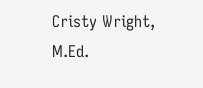Cristy Wright, M.Ed.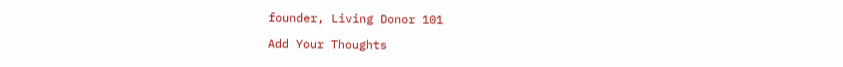founder, Living Donor 101

Add Your Thoughts